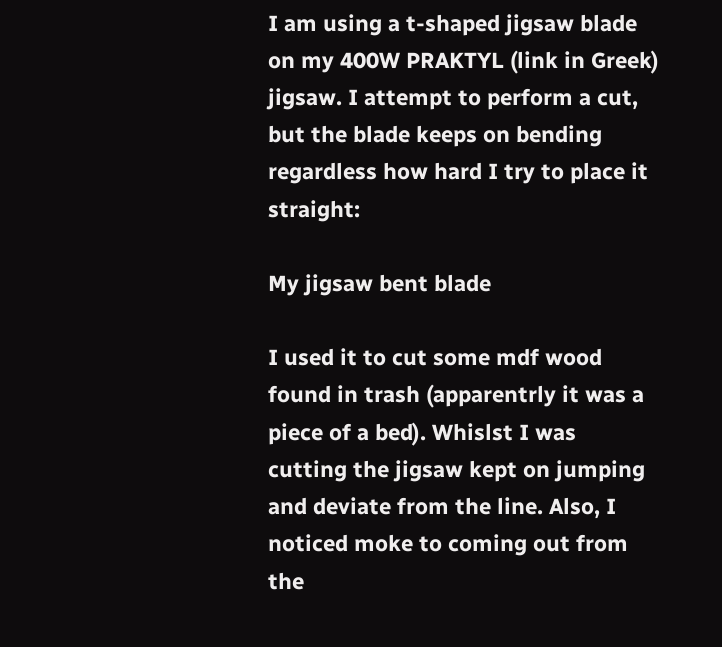I am using a t-shaped jigsaw blade on my 400W PRAKTYL (link in Greek) jigsaw. I attempt to perform a cut, but the blade keeps on bending regardless how hard I try to place it straight:

My jigsaw bent blade

I used it to cut some mdf wood found in trash (apparentrly it was a piece of a bed). Whislst I was cutting the jigsaw kept on jumping and deviate from the line. Also, I noticed moke to coming out from the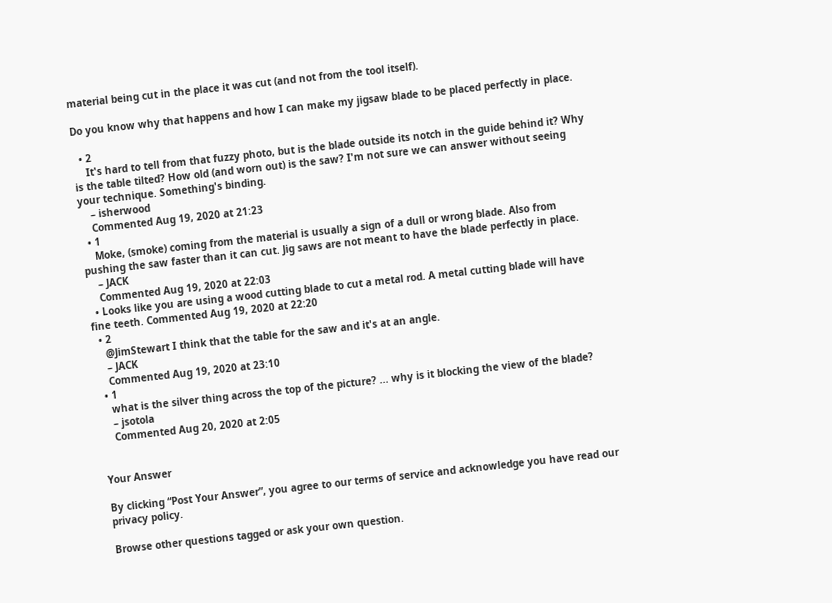material being cut in the place it was cut (and not from the tool itself).

Do you know why that happens and how I can make my jigsaw blade to be placed perfectly in place.

  • 2
    It's hard to tell from that fuzzy photo, but is the blade outside its notch in the guide behind it? Why is the table tilted? How old (and worn out) is the saw? I'm not sure we can answer without seeing your technique. Something's binding.
    – isherwood
    Commented Aug 19, 2020 at 21:23
  • 1
    Moke, (smoke) coming from the material is usually a sign of a dull or wrong blade. Also from pushing the saw faster than it can cut. Jig saws are not meant to have the blade perfectly in place.
    – JACK
    Commented Aug 19, 2020 at 22:03
  • Looks like you are using a wood cutting blade to cut a metal rod. A metal cutting blade will have fine teeth. Commented Aug 19, 2020 at 22:20
  • 2
    @JimStewart I think that the table for the saw and it's at an angle.
    – JACK
    Commented Aug 19, 2020 at 23:10
  • 1
    what is the silver thing across the top of the picture? ... why is it blocking the view of the blade?
    – jsotola
    Commented Aug 20, 2020 at 2:05


Your Answer

By clicking “Post Your Answer”, you agree to our terms of service and acknowledge you have read our privacy policy.

Browse other questions tagged or ask your own question.